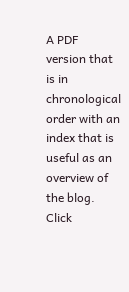A PDF version that is in chronological order with an index that is useful as an overview of the blog. Click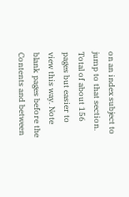on an index subject to jump to that section. Total of about 156 pages but easier to view this way. Note blank pages before the Contents and between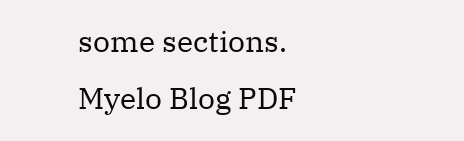some sections.
Myelo Blog PDF